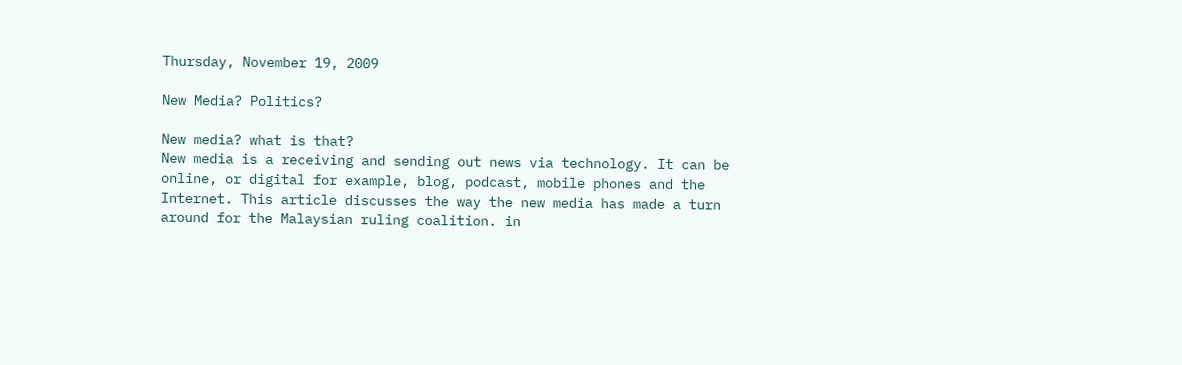Thursday, November 19, 2009

New Media? Politics?

New media? what is that?
New media is a receiving and sending out news via technology. It can be online, or digital for example, blog, podcast, mobile phones and the Internet. This article discusses the way the new media has made a turn around for the Malaysian ruling coalition. in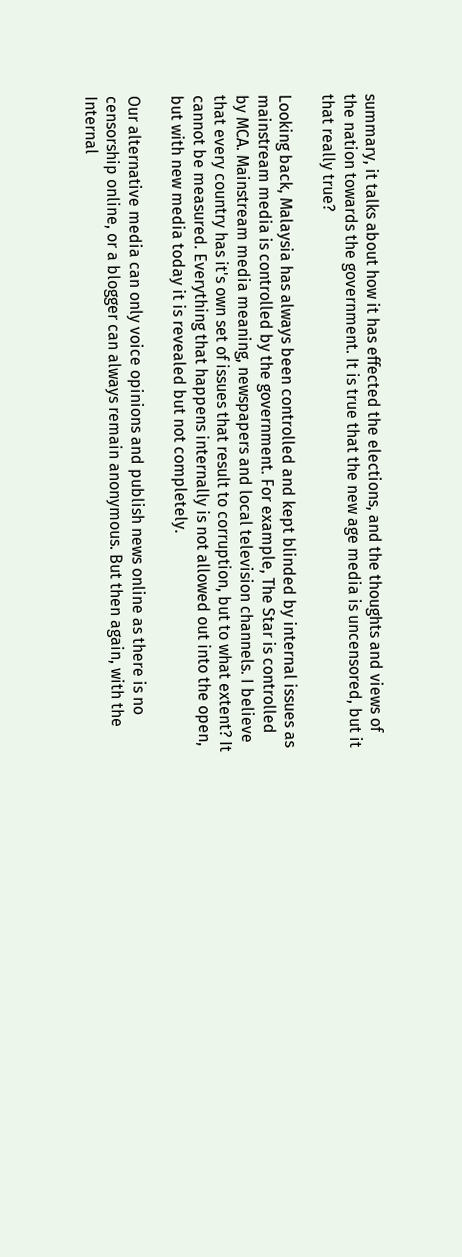summary, it talks about how it has effected the elections, and the thoughts and views of the nation towards the government. It is true that the new age media is uncensored, but it that really true?

Looking back, Malaysia has always been controlled and kept blinded by internal issues as mainstream media is controlled by the government. For example, The Star is controlled by MCA. Mainstream media meaning, newspapers and local television channels. I believe that every country has it's own set of issues that result to corruption, but to what extent? It cannot be measured. Everything that happens internally is not allowed out into the open, but with new media today it is revealed but not completely.

Our alternative media can only voice opinions and publish news online as there is no censorship online, or a blogger can always remain anonymous. But then again, with the Internal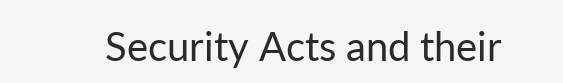Security Acts and their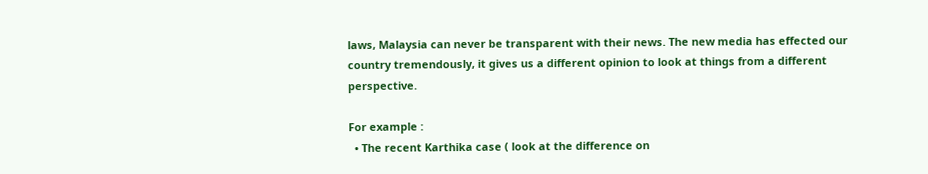laws, Malaysia can never be transparent with their news. The new media has effected our country tremendously, it gives us a different opinion to look at things from a different perspective.

For example :
  • The recent Karthika case ( look at the difference on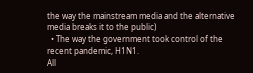the way the mainstream media and the alternative media breaks it to the public)
  • The way the government took control of the recent pandemic, H1N1.
All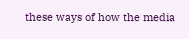these ways of how the media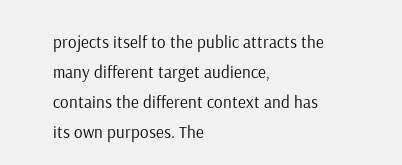projects itself to the public attracts the many different target audience, contains the different context and has its own purposes. The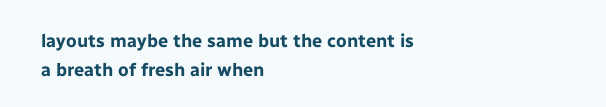layouts maybe the same but the content is a breath of fresh air when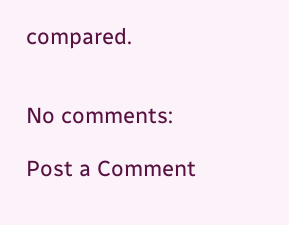compared.


No comments:

Post a Comment